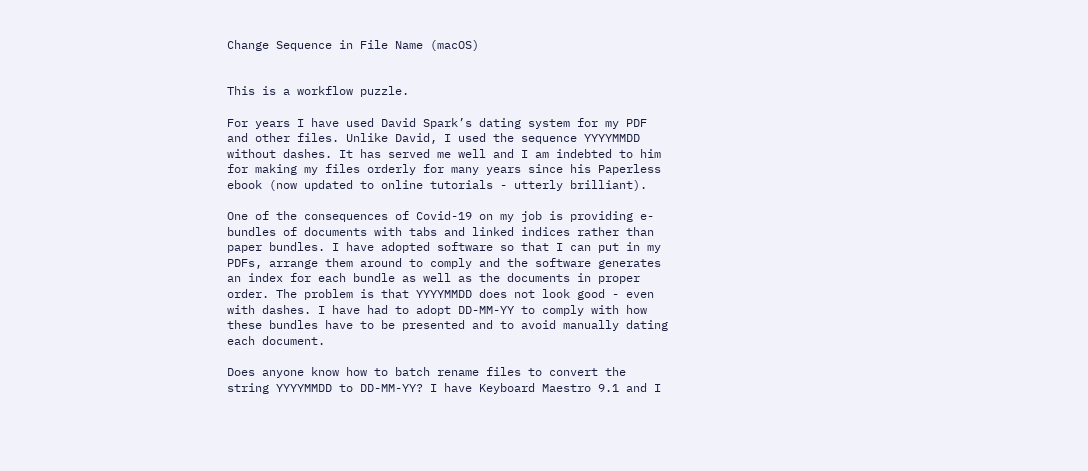Change Sequence in File Name (macOS)


This is a workflow puzzle.

For years I have used David Spark’s dating system for my PDF and other files. Unlike David, I used the sequence YYYYMMDD without dashes. It has served me well and I am indebted to him for making my files orderly for many years since his Paperless ebook (now updated to online tutorials - utterly brilliant).

One of the consequences of Covid-19 on my job is providing e-bundles of documents with tabs and linked indices rather than paper bundles. I have adopted software so that I can put in my PDFs, arrange them around to comply and the software generates an index for each bundle as well as the documents in proper order. The problem is that YYYYMMDD does not look good - even with dashes. I have had to adopt DD-MM-YY to comply with how these bundles have to be presented and to avoid manually dating each document.

Does anyone know how to batch rename files to convert the string YYYYMMDD to DD-MM-YY? I have Keyboard Maestro 9.1 and I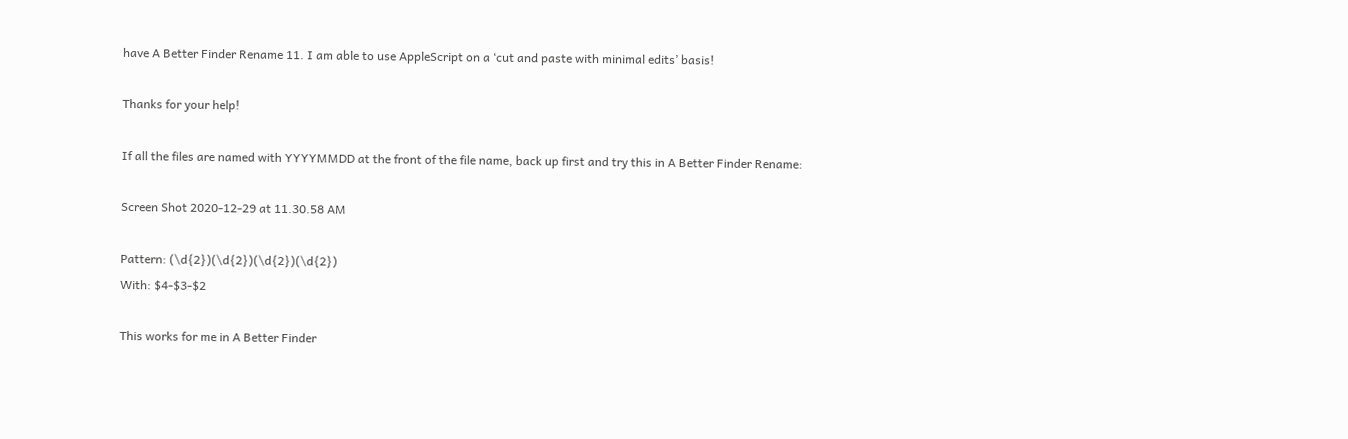have A Better Finder Rename 11. I am able to use AppleScript on a ‘cut and paste with minimal edits’ basis!

Thanks for your help!

If all the files are named with YYYYMMDD at the front of the file name, back up first and try this in A Better Finder Rename:

Screen Shot 2020-12-29 at 11.30.58 AM

Pattern: (\d{2})(\d{2})(\d{2})(\d{2})
With: $4-$3-$2

This works for me in A Better Finder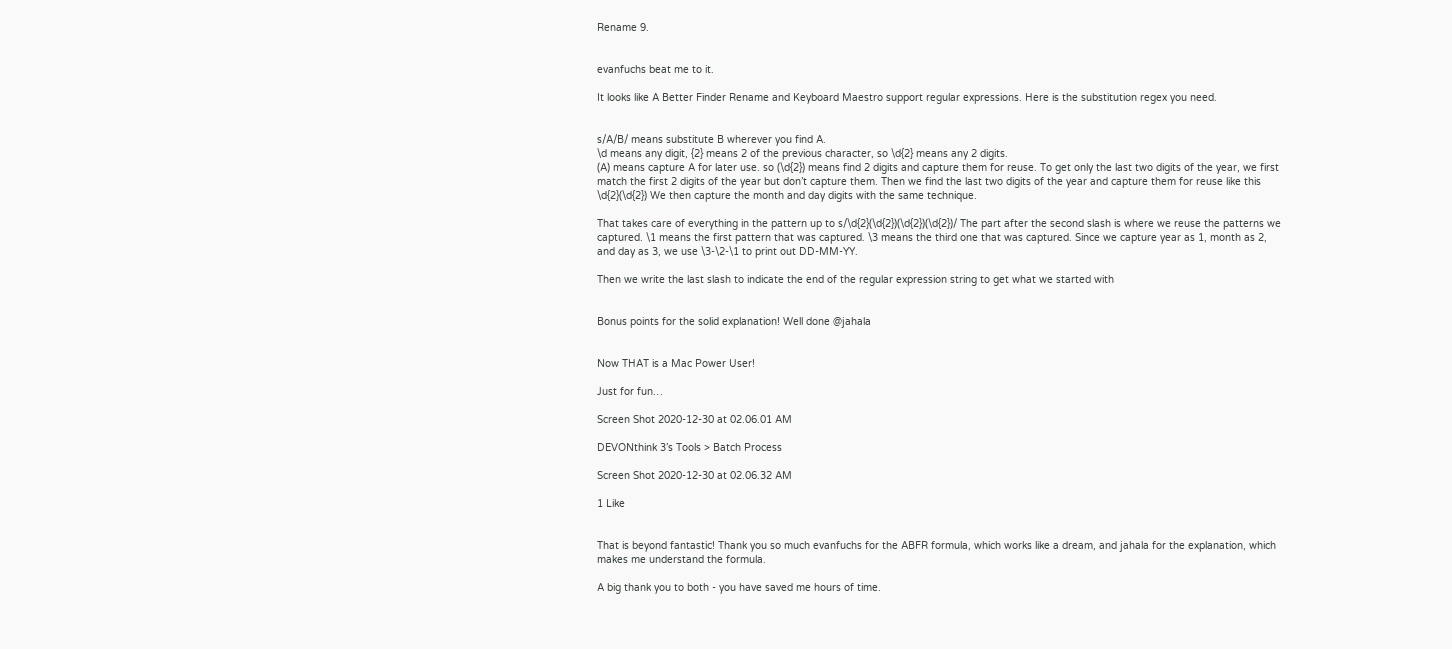Rename 9.


evanfuchs beat me to it.

It looks like A Better Finder Rename and Keyboard Maestro support regular expressions. Here is the substitution regex you need.


s/A/B/ means substitute B wherever you find A.
\d means any digit, {2} means 2 of the previous character, so \d{2} means any 2 digits.
(A) means capture A for later use. so (\d{2}) means find 2 digits and capture them for reuse. To get only the last two digits of the year, we first match the first 2 digits of the year but don’t capture them. Then we find the last two digits of the year and capture them for reuse like this \d{2}(\d{2}) We then capture the month and day digits with the same technique.

That takes care of everything in the pattern up to s/\d{2}(\d{2})(\d{2})(\d{2})/ The part after the second slash is where we reuse the patterns we captured. \1 means the first pattern that was captured. \3 means the third one that was captured. Since we capture year as 1, month as 2, and day as 3, we use \3-\2-\1 to print out DD-MM-YY.

Then we write the last slash to indicate the end of the regular expression string to get what we started with


Bonus points for the solid explanation! Well done @jahala


Now THAT is a Mac Power User!

Just for fun…

Screen Shot 2020-12-30 at 02.06.01 AM

DEVONthink 3’s Tools > Batch Process

Screen Shot 2020-12-30 at 02.06.32 AM

1 Like


That is beyond fantastic! Thank you so much evanfuchs for the ABFR formula, which works like a dream, and jahala for the explanation, which makes me understand the formula.

A big thank you to both - you have saved me hours of time.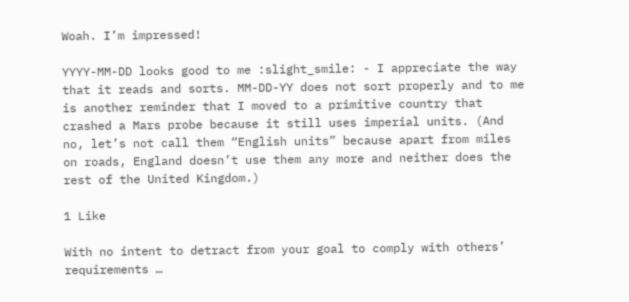Woah. I’m impressed!

YYYY-MM-DD looks good to me :slight_smile: - I appreciate the way that it reads and sorts. MM-DD-YY does not sort properly and to me is another reminder that I moved to a primitive country that crashed a Mars probe because it still uses imperial units. (And no, let’s not call them “English units” because apart from miles on roads, England doesn’t use them any more and neither does the rest of the United Kingdom.)

1 Like

With no intent to detract from your goal to comply with others’ requirements …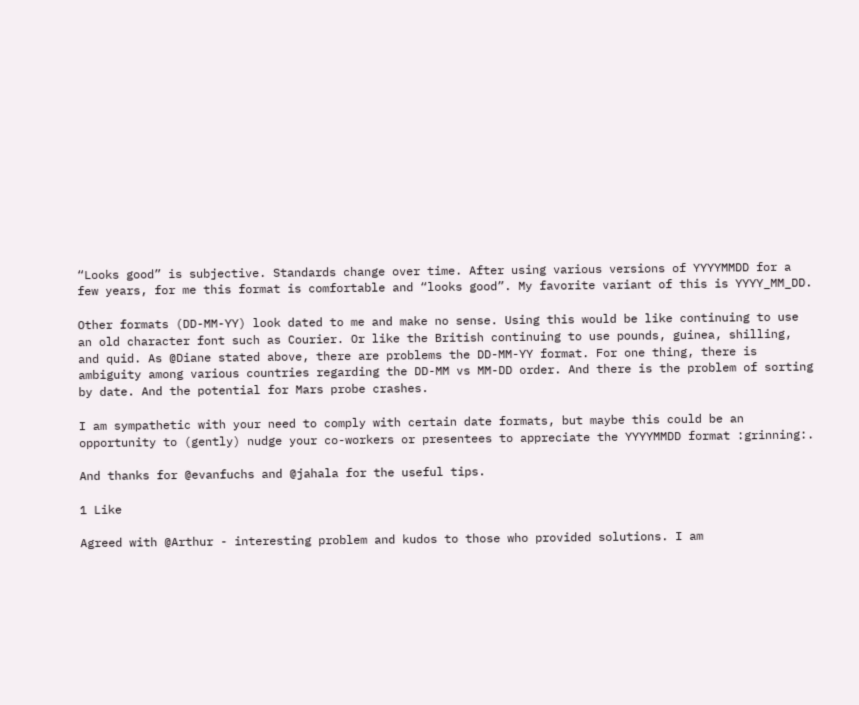“Looks good” is subjective. Standards change over time. After using various versions of YYYYMMDD for a few years, for me this format is comfortable and “looks good”. My favorite variant of this is YYYY_MM_DD.

Other formats (DD-MM-YY) look dated to me and make no sense. Using this would be like continuing to use an old character font such as Courier. Or like the British continuing to use pounds, guinea, shilling, and quid. As @Diane stated above, there are problems the DD-MM-YY format. For one thing, there is ambiguity among various countries regarding the DD-MM vs MM-DD order. And there is the problem of sorting by date. And the potential for Mars probe crashes.

I am sympathetic with your need to comply with certain date formats, but maybe this could be an opportunity to (gently) nudge your co-workers or presentees to appreciate the YYYYMMDD format :grinning:.

And thanks for @evanfuchs and @jahala for the useful tips.

1 Like

Agreed with @Arthur - interesting problem and kudos to those who provided solutions. I am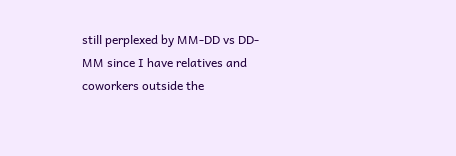still perplexed by MM-DD vs DD-MM since I have relatives and coworkers outside the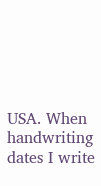USA. When handwriting dates I write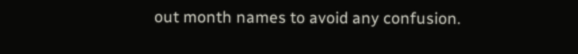out month names to avoid any confusion.